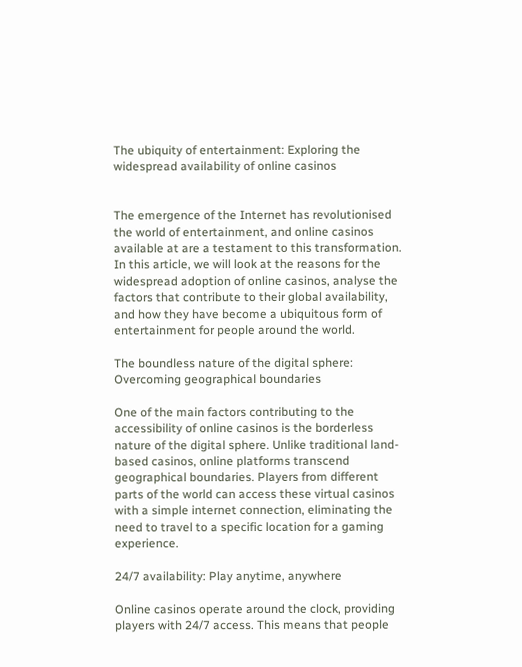The ubiquity of entertainment: Exploring the widespread availability of online casinos


The emergence of the Internet has revolutionised the world of entertainment, and online casinos available at are a testament to this transformation. In this article, we will look at the reasons for the widespread adoption of online casinos, analyse the factors that contribute to their global availability, and how they have become a ubiquitous form of entertainment for people around the world.

The boundless nature of the digital sphere: Overcoming geographical boundaries

One of the main factors contributing to the accessibility of online casinos is the borderless nature of the digital sphere. Unlike traditional land-based casinos, online platforms transcend geographical boundaries. Players from different parts of the world can access these virtual casinos with a simple internet connection, eliminating the need to travel to a specific location for a gaming experience.

24/7 availability: Play anytime, anywhere

Online casinos operate around the clock, providing players with 24/7 access. This means that people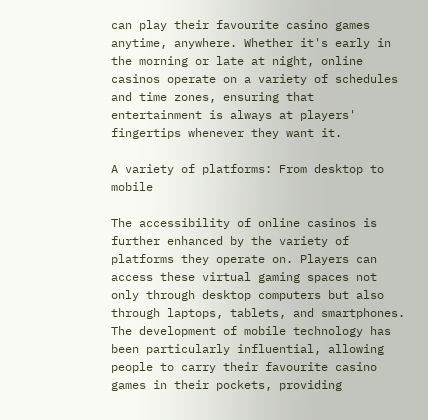can play their favourite casino games anytime, anywhere. Whether it's early in the morning or late at night, online casinos operate on a variety of schedules and time zones, ensuring that entertainment is always at players' fingertips whenever they want it.

A variety of platforms: From desktop to mobile

The accessibility of online casinos is further enhanced by the variety of platforms they operate on. Players can access these virtual gaming spaces not only through desktop computers but also through laptops, tablets, and smartphones. The development of mobile technology has been particularly influential, allowing people to carry their favourite casino games in their pockets, providing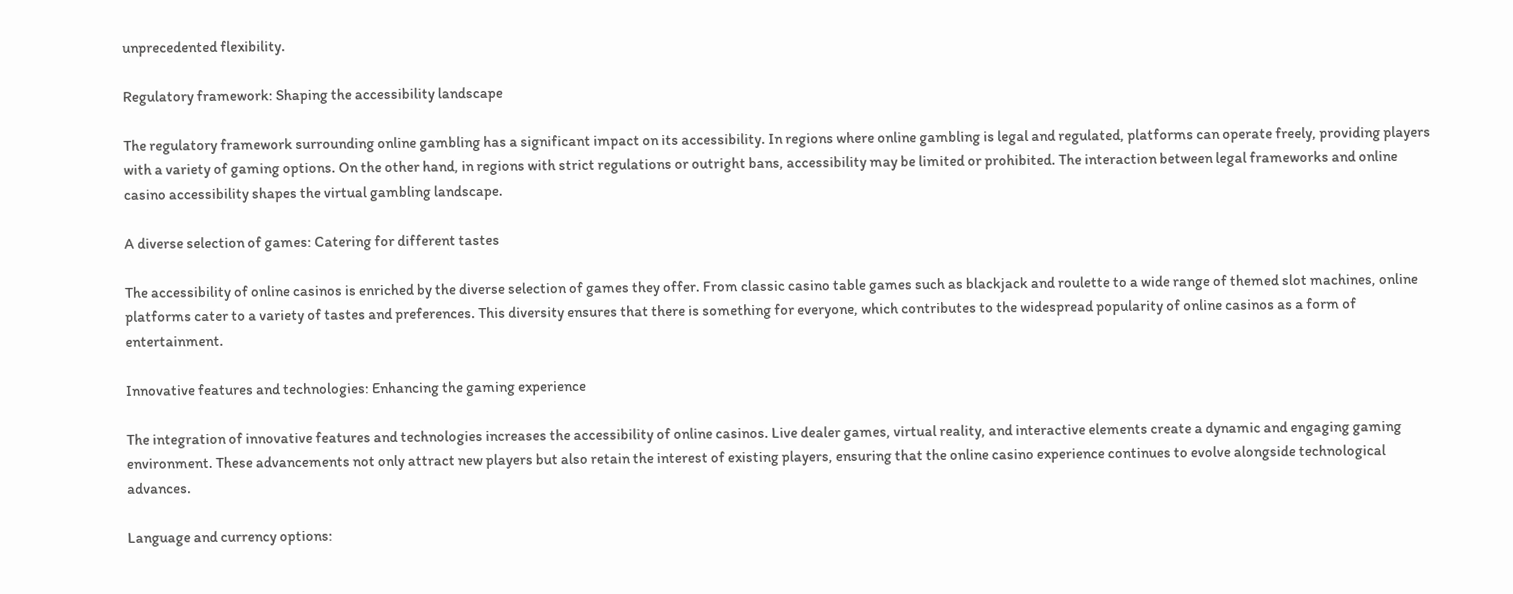unprecedented flexibility.

Regulatory framework: Shaping the accessibility landscape

The regulatory framework surrounding online gambling has a significant impact on its accessibility. In regions where online gambling is legal and regulated, platforms can operate freely, providing players with a variety of gaming options. On the other hand, in regions with strict regulations or outright bans, accessibility may be limited or prohibited. The interaction between legal frameworks and online casino accessibility shapes the virtual gambling landscape.

A diverse selection of games: Catering for different tastes

The accessibility of online casinos is enriched by the diverse selection of games they offer. From classic casino table games such as blackjack and roulette to a wide range of themed slot machines, online platforms cater to a variety of tastes and preferences. This diversity ensures that there is something for everyone, which contributes to the widespread popularity of online casinos as a form of entertainment.

Innovative features and technologies: Enhancing the gaming experience

The integration of innovative features and technologies increases the accessibility of online casinos. Live dealer games, virtual reality, and interactive elements create a dynamic and engaging gaming environment. These advancements not only attract new players but also retain the interest of existing players, ensuring that the online casino experience continues to evolve alongside technological advances.

Language and currency options: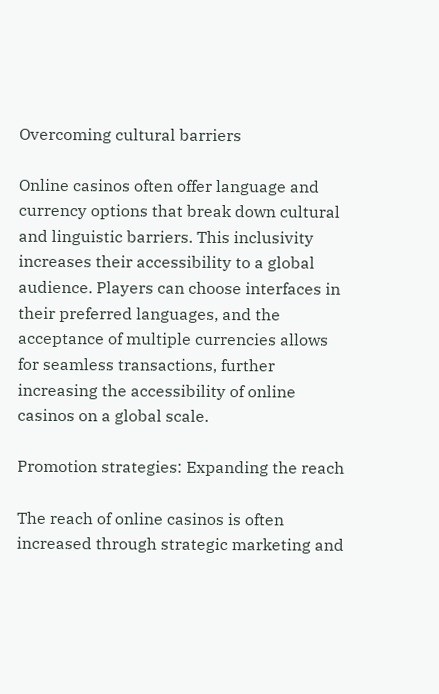Overcoming cultural barriers

Online casinos often offer language and currency options that break down cultural and linguistic barriers. This inclusivity increases their accessibility to a global audience. Players can choose interfaces in their preferred languages, and the acceptance of multiple currencies allows for seamless transactions, further increasing the accessibility of online casinos on a global scale.

Promotion strategies: Expanding the reach

The reach of online casinos is often increased through strategic marketing and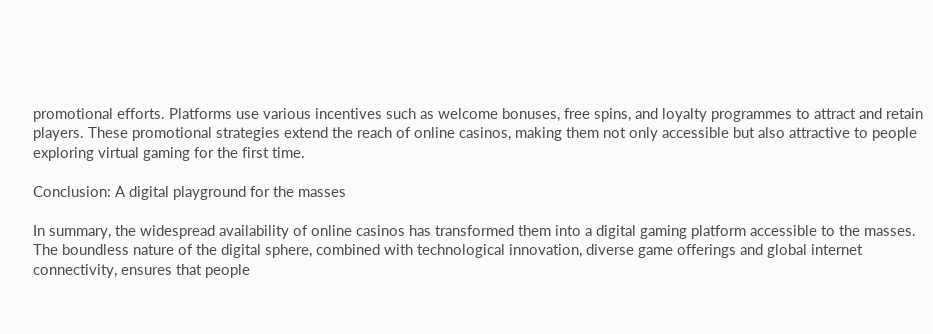promotional efforts. Platforms use various incentives such as welcome bonuses, free spins, and loyalty programmes to attract and retain players. These promotional strategies extend the reach of online casinos, making them not only accessible but also attractive to people exploring virtual gaming for the first time.

Conclusion: A digital playground for the masses

In summary, the widespread availability of online casinos has transformed them into a digital gaming platform accessible to the masses. The boundless nature of the digital sphere, combined with technological innovation, diverse game offerings and global internet connectivity, ensures that people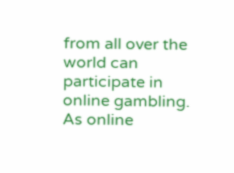from all over the world can participate in online gambling. As online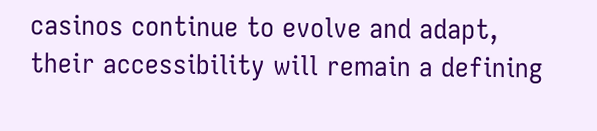casinos continue to evolve and adapt, their accessibility will remain a defining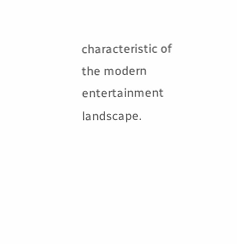characteristic of the modern entertainment landscape.